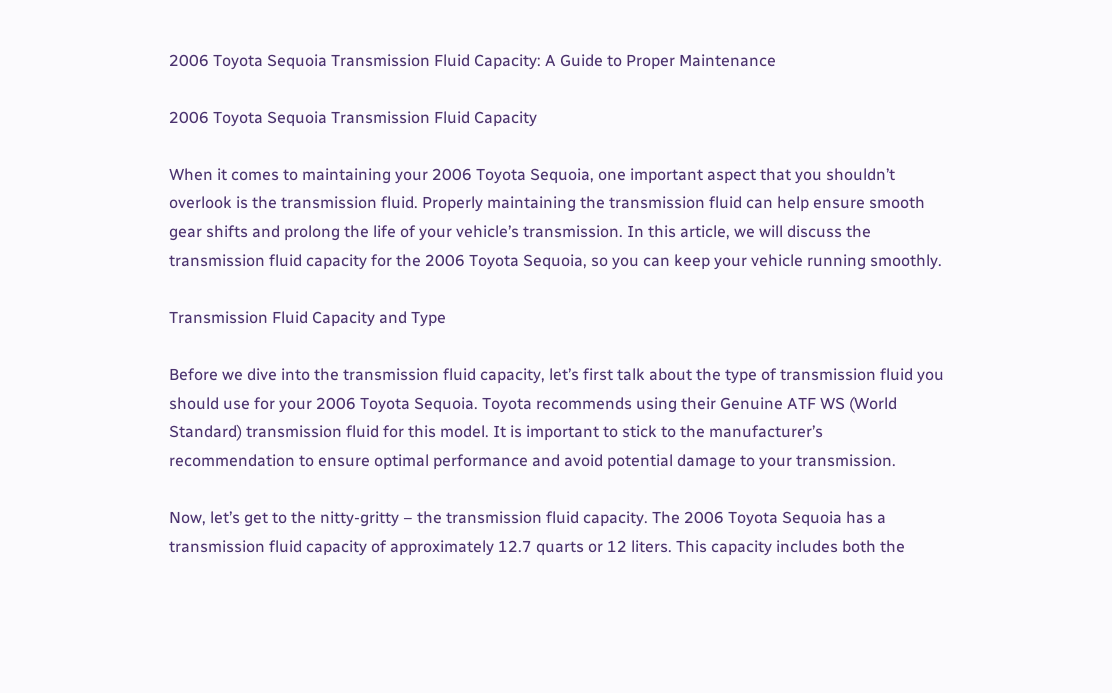2006 Toyota Sequoia Transmission Fluid Capacity: A Guide to Proper Maintenance

2006 Toyota Sequoia Transmission Fluid Capacity

When it comes to maintaining your 2006 Toyota Sequoia, one important aspect that you shouldn’t overlook is the transmission fluid. Properly maintaining the transmission fluid can help ensure smooth gear shifts and prolong the life of your vehicle’s transmission. In this article, we will discuss the transmission fluid capacity for the 2006 Toyota Sequoia, so you can keep your vehicle running smoothly.

Transmission Fluid Capacity and Type

Before we dive into the transmission fluid capacity, let’s first talk about the type of transmission fluid you should use for your 2006 Toyota Sequoia. Toyota recommends using their Genuine ATF WS (World Standard) transmission fluid for this model. It is important to stick to the manufacturer’s recommendation to ensure optimal performance and avoid potential damage to your transmission.

Now, let’s get to the nitty-gritty – the transmission fluid capacity. The 2006 Toyota Sequoia has a transmission fluid capacity of approximately 12.7 quarts or 12 liters. This capacity includes both the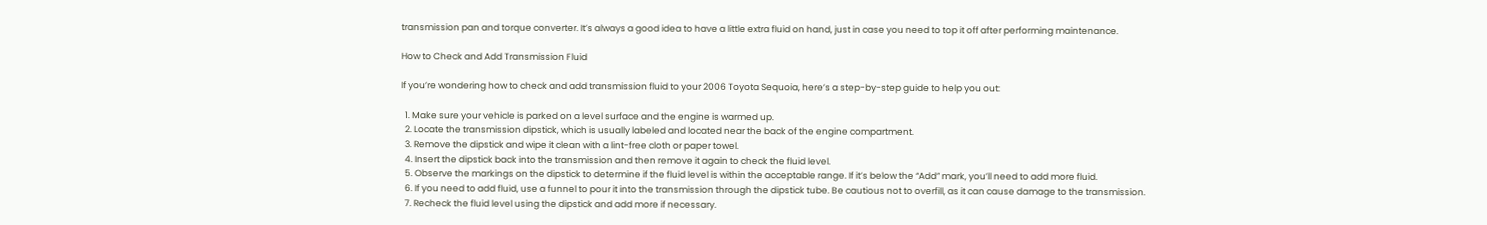transmission pan and torque converter. It’s always a good idea to have a little extra fluid on hand, just in case you need to top it off after performing maintenance.

How to Check and Add Transmission Fluid

If you’re wondering how to check and add transmission fluid to your 2006 Toyota Sequoia, here’s a step-by-step guide to help you out:

  1. Make sure your vehicle is parked on a level surface and the engine is warmed up.
  2. Locate the transmission dipstick, which is usually labeled and located near the back of the engine compartment.
  3. Remove the dipstick and wipe it clean with a lint-free cloth or paper towel.
  4. Insert the dipstick back into the transmission and then remove it again to check the fluid level.
  5. Observe the markings on the dipstick to determine if the fluid level is within the acceptable range. If it’s below the “Add” mark, you’ll need to add more fluid.
  6. If you need to add fluid, use a funnel to pour it into the transmission through the dipstick tube. Be cautious not to overfill, as it can cause damage to the transmission.
  7. Recheck the fluid level using the dipstick and add more if necessary.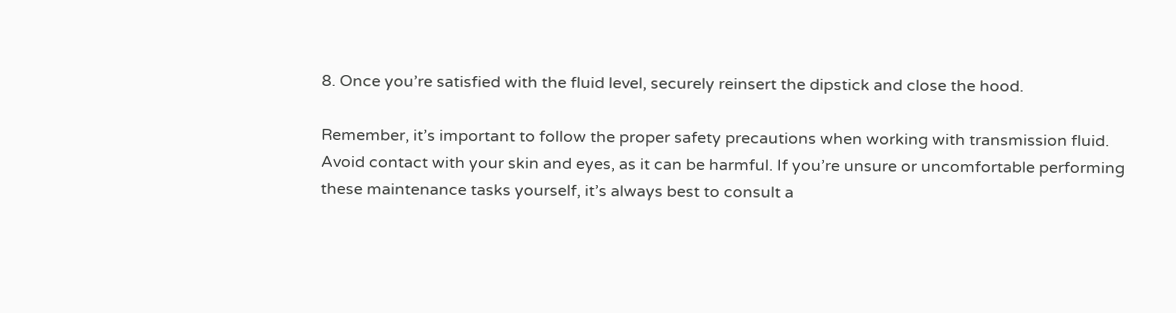8. Once you’re satisfied with the fluid level, securely reinsert the dipstick and close the hood.

Remember, it’s important to follow the proper safety precautions when working with transmission fluid. Avoid contact with your skin and eyes, as it can be harmful. If you’re unsure or uncomfortable performing these maintenance tasks yourself, it’s always best to consult a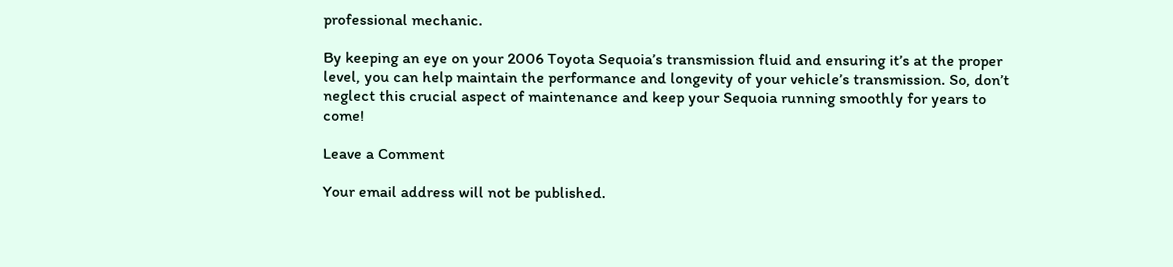professional mechanic.

By keeping an eye on your 2006 Toyota Sequoia’s transmission fluid and ensuring it’s at the proper level, you can help maintain the performance and longevity of your vehicle’s transmission. So, don’t neglect this crucial aspect of maintenance and keep your Sequoia running smoothly for years to come!

Leave a Comment

Your email address will not be published.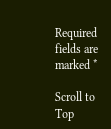Required fields are marked *

Scroll to Top